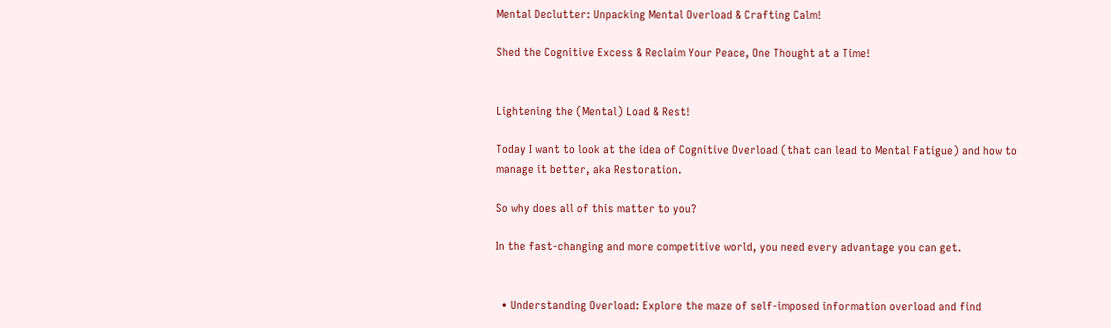Mental Declutter: Unpacking Mental Overload & Crafting Calm!

Shed the Cognitive Excess & Reclaim Your Peace, One Thought at a Time!


Lightening the (Mental) Load & Rest!

Today I want to look at the idea of Cognitive Overload (that can lead to Mental Fatigue) and how to manage it better, aka Restoration.

So why does all of this matter to you?

In the fast-changing and more competitive world, you need every advantage you can get.


  • Understanding Overload: Explore the maze of self-imposed information overload and find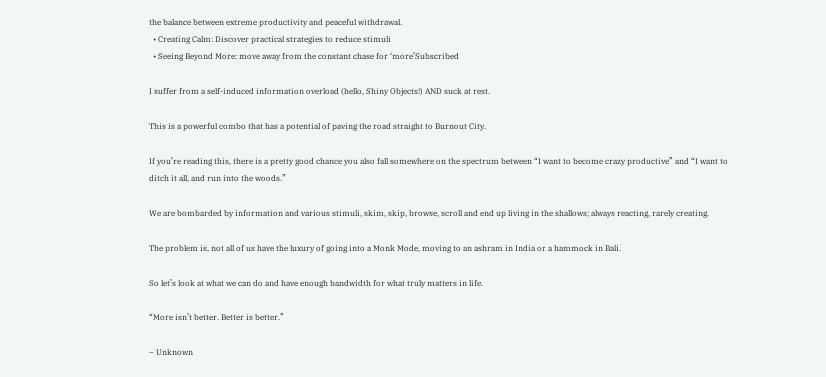the balance between extreme productivity and peaceful withdrawal.
  • Creating Calm: Discover practical strategies to reduce stimuli
  • Seeing Beyond More: move away from the constant chase for ‘more’Subscribed

I suffer from a self-induced information overload (hello, Shiny Objects!) AND suck at rest.

This is a powerful combo that has a potential of paving the road straight to Burnout City.

If you’re reading this, there is a pretty good chance you also fall somewhere on the spectrum between “I want to become crazy productive” and “I want to ditch it all, and run into the woods.”

We are bombarded by information and various stimuli, skim, skip, browse, scroll and end up living in the shallows; always reacting, rarely creating.

The problem is, not all of us have the luxury of going into a Monk Mode, moving to an ashram in India or a hammock in Bali.

So let’s look at what we can do and have enough bandwidth for what truly matters in life.

“More isn’t better. Better is better.”

– Unknown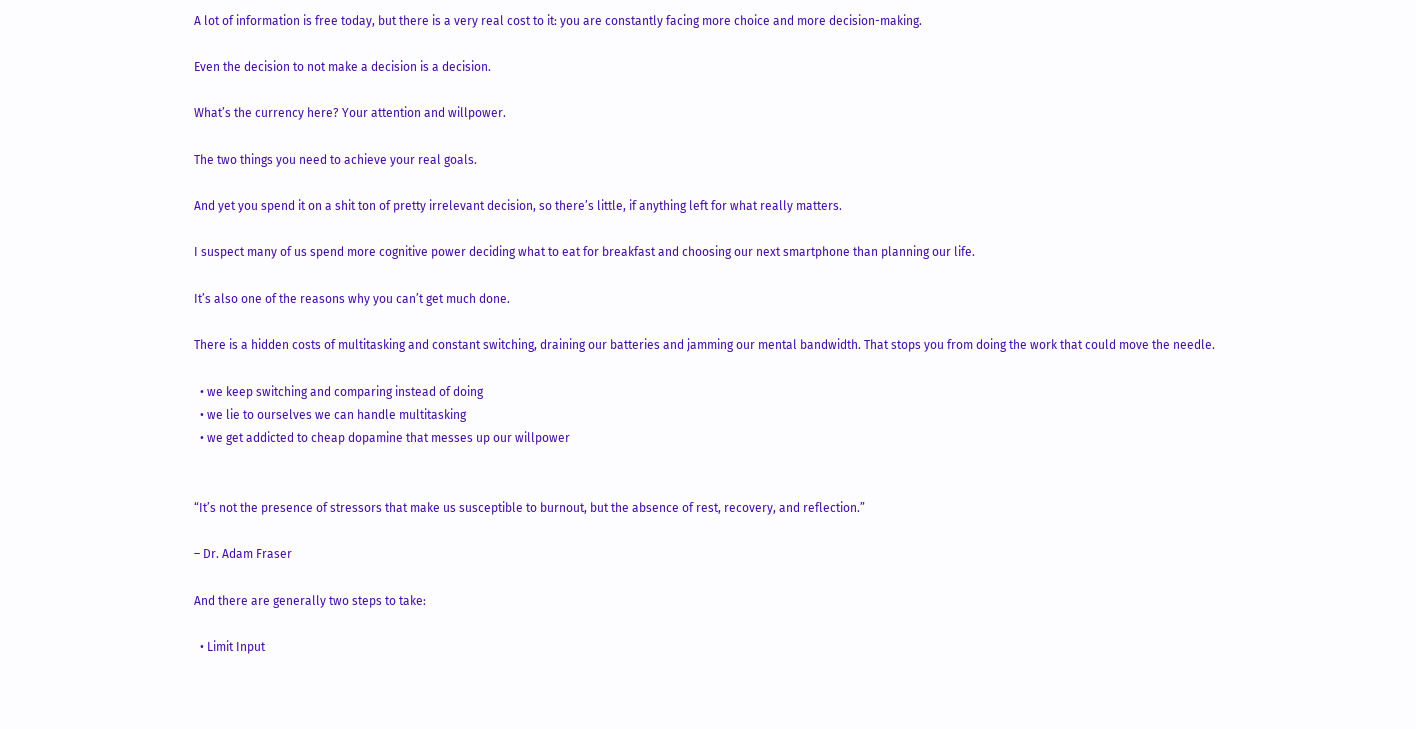A lot of information is free today, but there is a very real cost to it: you are constantly facing more choice and more decision-making.

Even the decision to not make a decision is a decision.

What’s the currency here? Your attention and willpower.

The two things you need to achieve your real goals.

And yet you spend it on a shit ton of pretty irrelevant decision, so there’s little, if anything left for what really matters.

I suspect many of us spend more cognitive power deciding what to eat for breakfast and choosing our next smartphone than planning our life.

It’s also one of the reasons why you can’t get much done.

There is a hidden costs of multitasking and constant switching, draining our batteries and jamming our mental bandwidth. That stops you from doing the work that could move the needle.

  • we keep switching and comparing instead of doing
  • we lie to ourselves we can handle multitasking
  • we get addicted to cheap dopamine that messes up our willpower


“It’s not the presence of stressors that make us susceptible to burnout, but the absence of rest, recovery, and reflection.”

– Dr. Adam Fraser

And there are generally two steps to take:

  • Limit Input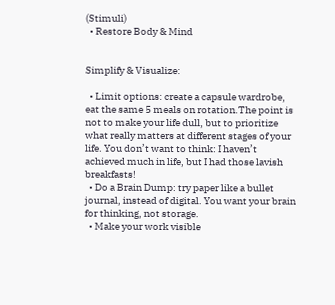(Stimuli)
  • Restore Body & Mind


Simplify & Visualize:

  • Limit options: create a capsule wardrobe, eat the same 5 meals on rotation.The point is not to make your life dull, but to prioritize what really matters at different stages of your life. You don’t want to think: I haven’t achieved much in life, but I had those lavish breakfasts!
  • Do a Brain Dump: try paper like a bullet journal, instead of digital. You want your brain for thinking, not storage.
  • Make your work visible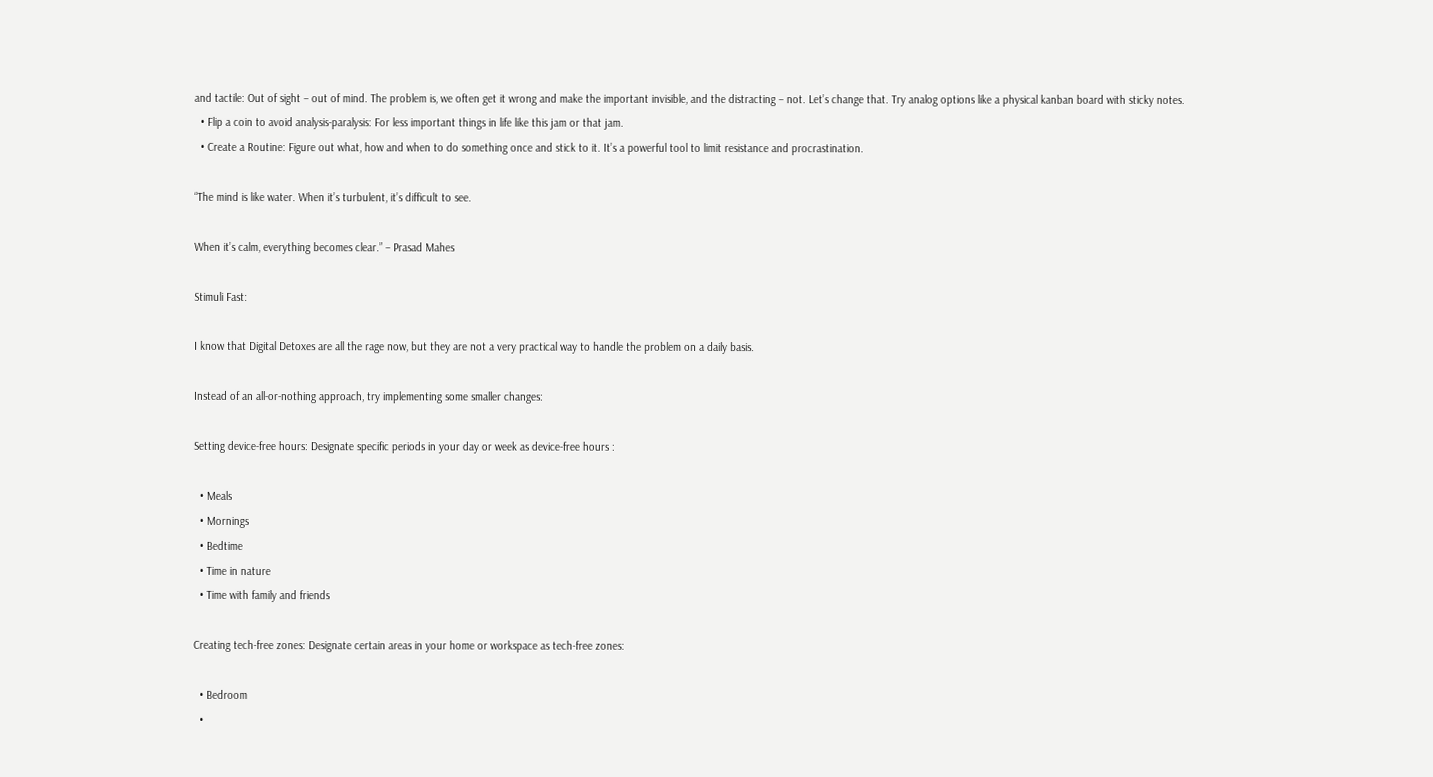and tactile: Out of sight – out of mind. The problem is, we often get it wrong and make the important invisible, and the distracting – not. Let’s change that. Try analog options like a physical kanban board with sticky notes.
  • Flip a coin to avoid analysis-paralysis: For less important things in life like this jam or that jam.
  • Create a Routine: Figure out what, how and when to do something once and stick to it. It’s a powerful tool to limit resistance and procrastination.

“The mind is like water. When it’s turbulent, it’s difficult to see.

When it’s calm, everything becomes clear.” – Prasad Mahes

Stimuli Fast:

I know that Digital Detoxes are all the rage now, but they are not a very practical way to handle the problem on a daily basis.

Instead of an all-or-nothing approach, try implementing some smaller changes:

Setting device-free hours: Designate specific periods in your day or week as device-free hours :

  • Meals
  • Mornings
  • Bedtime
  • Time in nature
  • Time with family and friends

Creating tech-free zones: Designate certain areas in your home or workspace as tech-free zones:

  • Bedroom
  •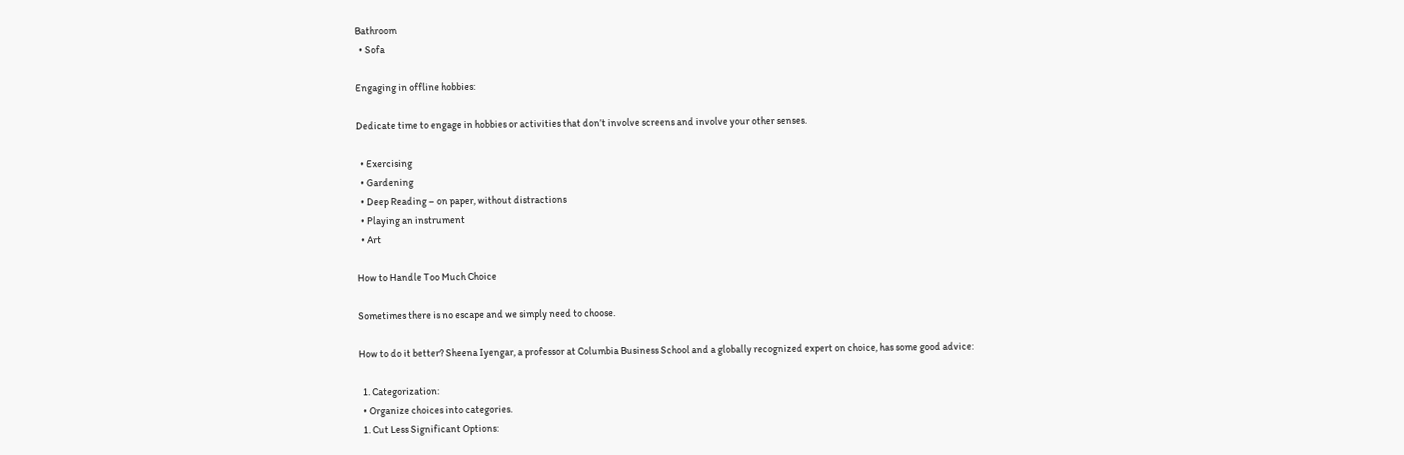Bathroom
  • Sofa

Engaging in offline hobbies:

Dedicate time to engage in hobbies or activities that don’t involve screens and involve your other senses.

  • Exercising
  • Gardening
  • Deep Reading – on paper, without distractions
  • Playing an instrument
  • Art

How to Handle Too Much Choice

Sometimes there is no escape and we simply need to choose.

How to do it better? Sheena Iyengar, a professor at Columbia Business School and a globally recognized expert on choice, has some good advice:

  1. Categorization:
  • Organize choices into categories.
  1. Cut Less Significant Options: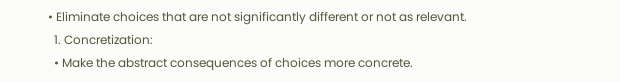• Eliminate choices that are not significantly different or not as relevant.
  1. Concretization:
  • Make the abstract consequences of choices more concrete.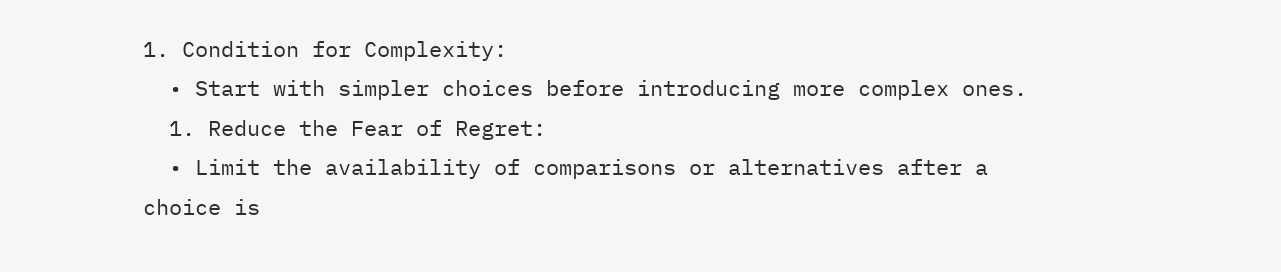1. Condition for Complexity:
  • Start with simpler choices before introducing more complex ones.
  1. Reduce the Fear of Regret:
  • Limit the availability of comparisons or alternatives after a choice is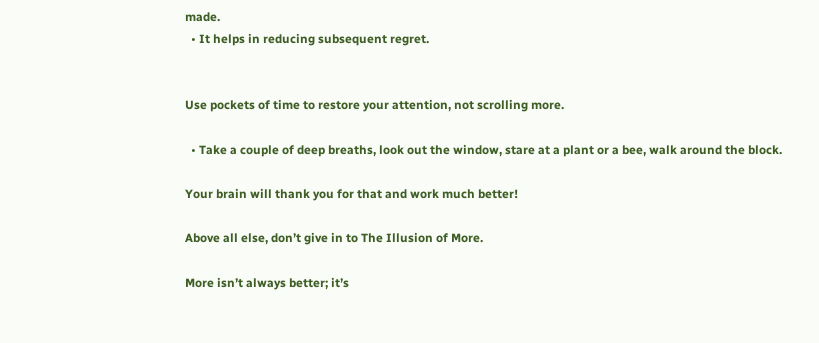made.
  • It helps in reducing subsequent regret.


Use pockets of time to restore your attention, not scrolling more.

  • Take a couple of deep breaths, look out the window, stare at a plant or a bee, walk around the block.

Your brain will thank you for that and work much better!

Above all else, don’t give in to The Illusion of More.

More isn’t always better; it’s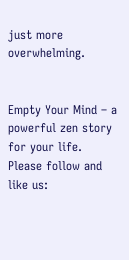just more overwhelming.


Empty Your Mind – a powerful zen story for your life.
Please follow and like us: